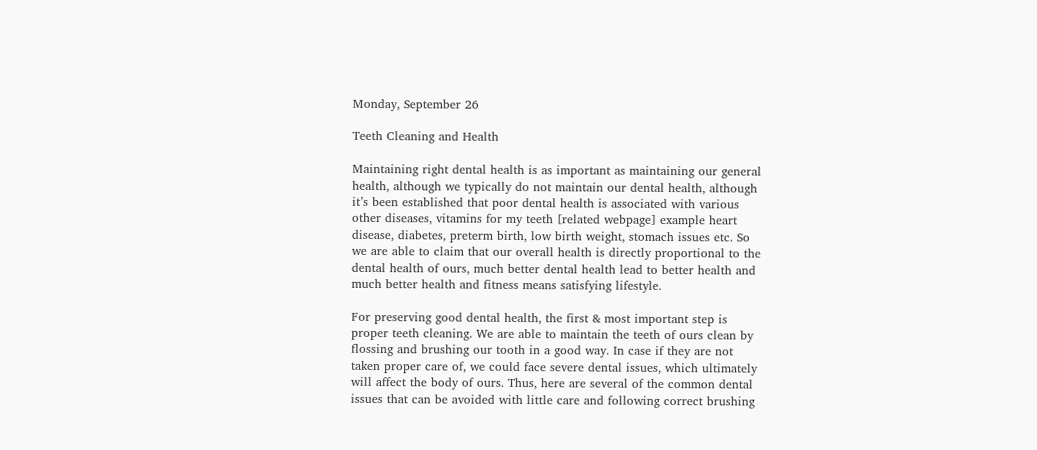Monday, September 26

Teeth Cleaning and Health

Maintaining right dental health is as important as maintaining our general health, although we typically do not maintain our dental health, although it’s been established that poor dental health is associated with various other diseases, vitamins for my teeth [related webpage] example heart disease, diabetes, preterm birth, low birth weight, stomach issues etc. So we are able to claim that our overall health is directly proportional to the dental health of ours, much better dental health lead to better health and much better health and fitness means satisfying lifestyle.

For preserving good dental health, the first & most important step is proper teeth cleaning. We are able to maintain the teeth of ours clean by flossing and brushing our tooth in a good way. In case if they are not taken proper care of, we could face severe dental issues, which ultimately will affect the body of ours. Thus, here are several of the common dental issues that can be avoided with little care and following correct brushing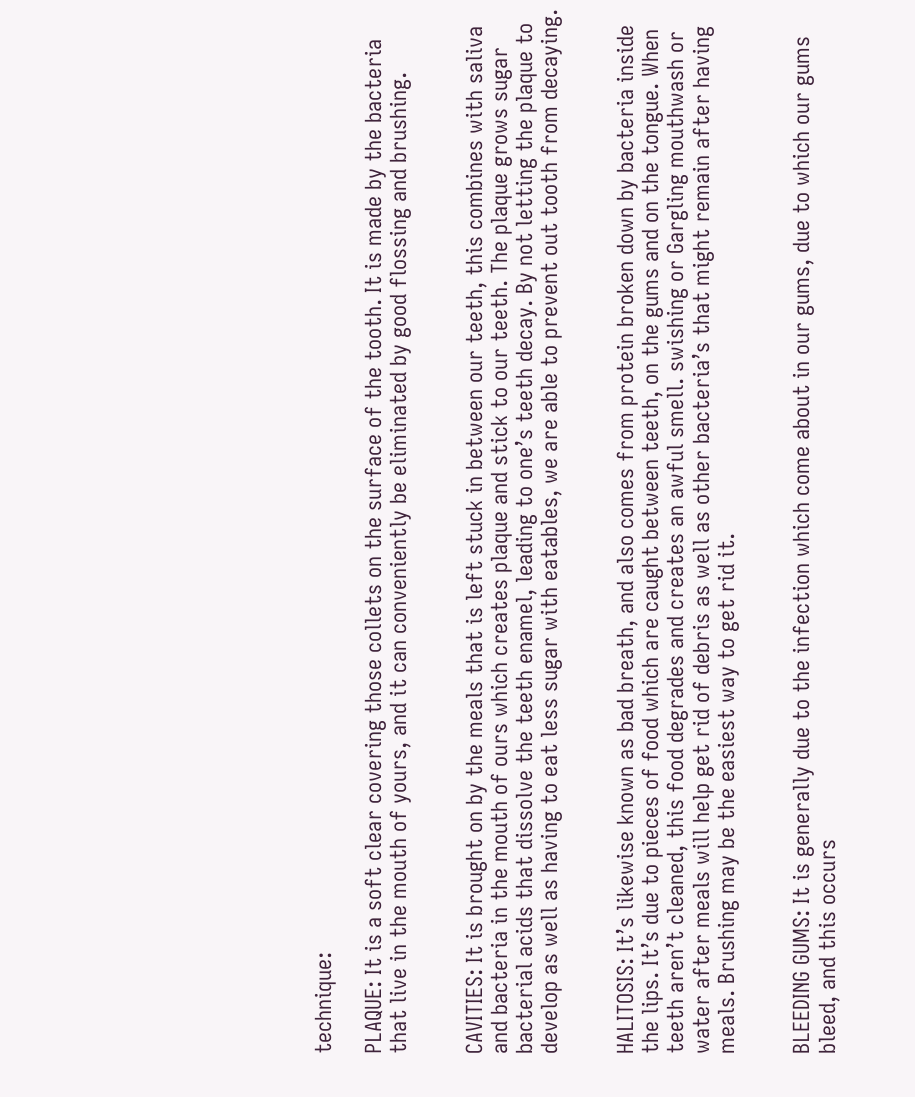technique:

PLAQUE: It is a soft clear covering those collets on the surface of the tooth. It is made by the bacteria that live in the mouth of yours, and it can conveniently be eliminated by good flossing and brushing.


CAVITIES: It is brought on by the meals that is left stuck in between our teeth, this combines with saliva and bacteria in the mouth of ours which creates plaque and stick to our teeth. The plaque grows sugar bacterial acids that dissolve the teeth enamel, leading to one’s teeth decay. By not letting the plaque to develop as well as having to eat less sugar with eatables, we are able to prevent out tooth from decaying.


HALITOSIS: It’s likewise known as bad breath, and also comes from protein broken down by bacteria inside the lips. It’s due to pieces of food which are caught between teeth, on the gums and on the tongue. When teeth aren’t cleaned, this food degrades and creates an awful smell. swishing or Gargling mouthwash or water after meals will help get rid of debris as well as other bacteria’s that might remain after having meals. Brushing may be the easiest way to get rid it.


BLEEDING GUMS: It is generally due to the infection which come about in our gums, due to which our gums bleed, and this occurs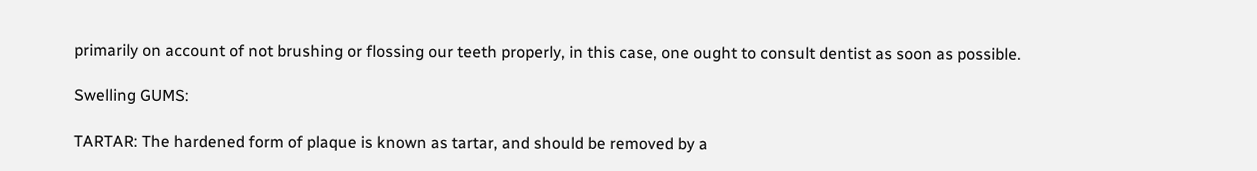primarily on account of not brushing or flossing our teeth properly, in this case, one ought to consult dentist as soon as possible.

Swelling GUMS:

TARTAR: The hardened form of plaque is known as tartar, and should be removed by a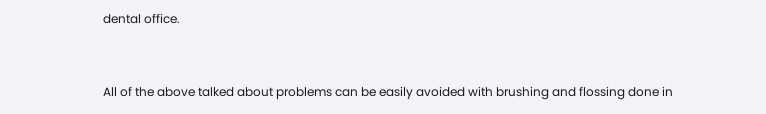dental office.


All of the above talked about problems can be easily avoided with brushing and flossing done in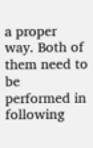a proper way. Both of them need to be performed in following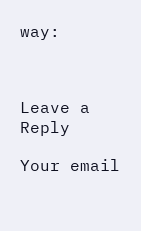way:



Leave a Reply

Your email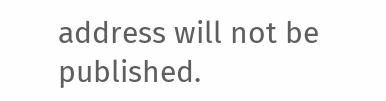address will not be published.